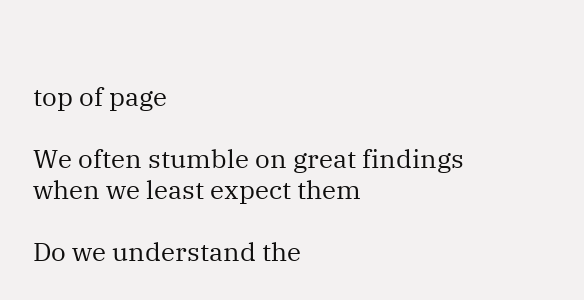top of page

We often stumble on great findings when we least expect them

Do we understand the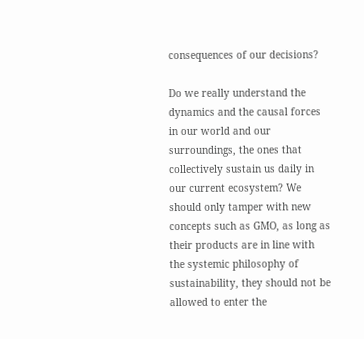consequences of our decisions?

Do we really understand the dynamics and the causal forces in our world and our surroundings, the ones that collectively sustain us daily in our current ecosystem? We should only tamper with new concepts such as GMO, as long as their products are in line with the systemic philosophy of sustainability, they should not be allowed to enter the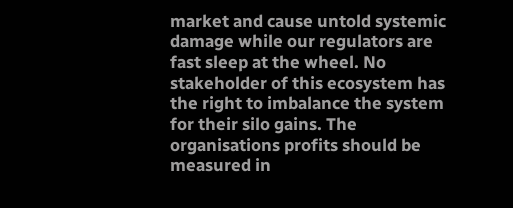market and cause untold systemic damage while our regulators are fast sleep at the wheel. No stakeholder of this ecosystem has the right to imbalance the system for their silo gains. The organisations profits should be measured in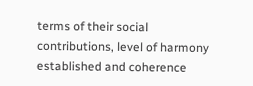terms of their social contributions, level of harmony established and coherence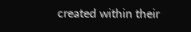created within their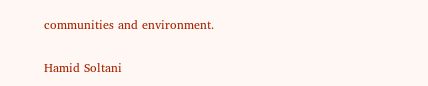communities and environment.

Hamid Soltani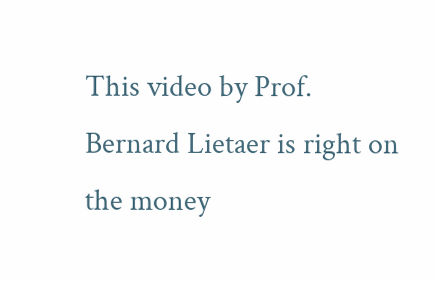This video by Prof. Bernard Lietaer is right on the money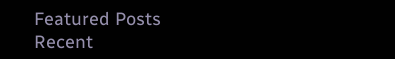Featured Posts
Recent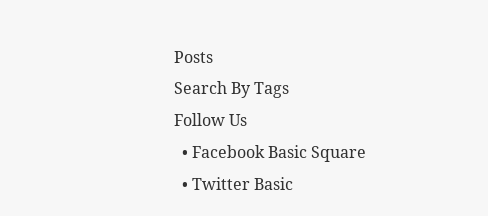Posts
Search By Tags
Follow Us
  • Facebook Basic Square
  • Twitter Basic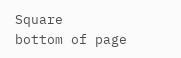Square
bottom of page